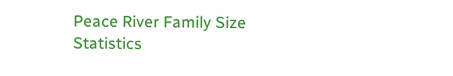Peace River Family Size Statistics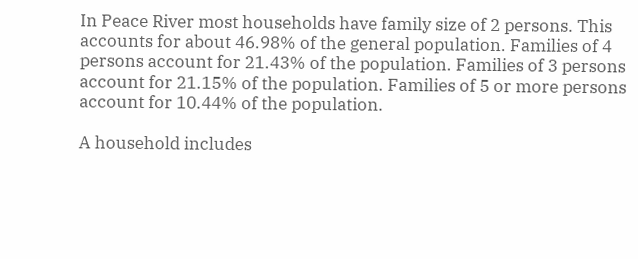In Peace River most households have family size of 2 persons. This accounts for about 46.98% of the general population. Families of 4 persons account for 21.43% of the population. Families of 3 persons account for 21.15% of the population. Families of 5 or more persons account for 10.44% of the population.

A household includes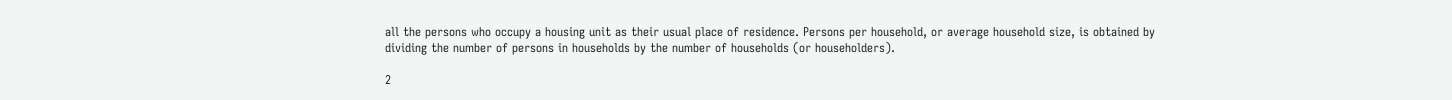all the persons who occupy a housing unit as their usual place of residence. Persons per household, or average household size, is obtained by dividing the number of persons in households by the number of households (or householders).

2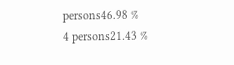persons46.98 %
4 persons21.43 %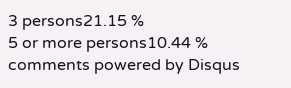3 persons21.15 %
5 or more persons10.44 %
comments powered by Disqus